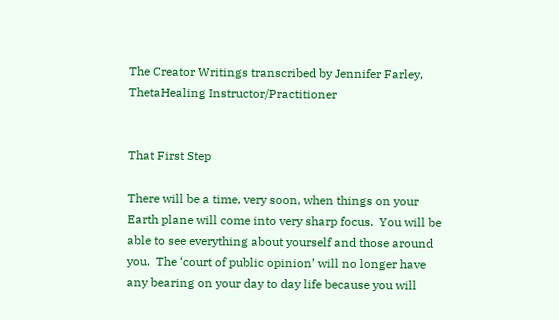The Creator Writings transcribed by Jennifer Farley, ThetaHealing Instructor/Practitioner


That First Step

There will be a time, very soon, when things on your Earth plane will come into very sharp focus.  You will be able to see everything about yourself and those around you.  The ‘court of public opinion’ will no longer have any bearing on your day to day life because you will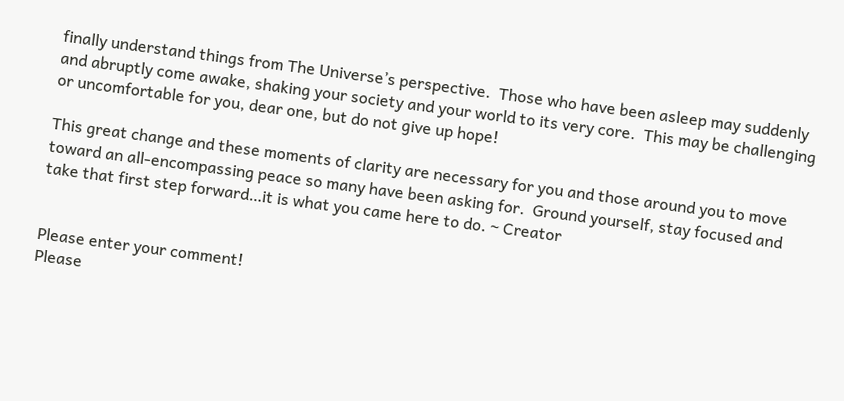finally understand things from The Universe’s perspective.  Those who have been asleep may suddenly and abruptly come awake, shaking your society and your world to its very core.  This may be challenging or uncomfortable for you, dear one, but do not give up hope!

This great change and these moments of clarity are necessary for you and those around you to move toward an all-encompassing peace so many have been asking for.  Ground yourself, stay focused and take that first step forward…it is what you came here to do. ~ Creator


Please enter your comment!
Please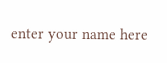enter your name here